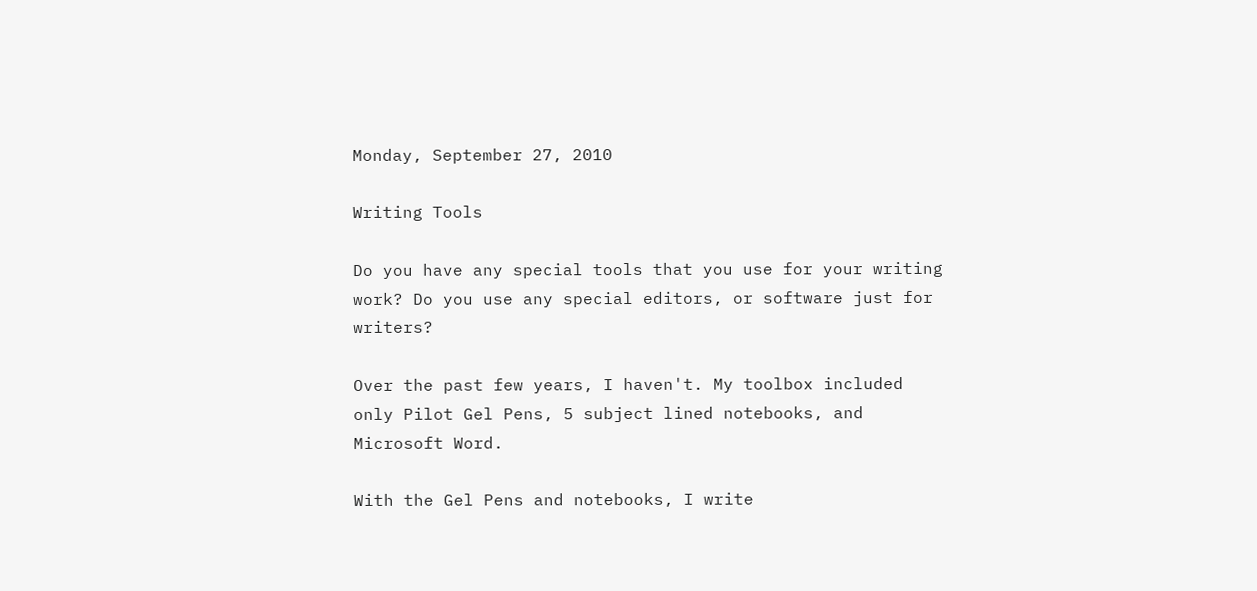Monday, September 27, 2010

Writing Tools

Do you have any special tools that you use for your writing work? Do you use any special editors, or software just for writers?

Over the past few years, I haven't. My toolbox included only Pilot Gel Pens, 5 subject lined notebooks, and Microsoft Word.

With the Gel Pens and notebooks, I write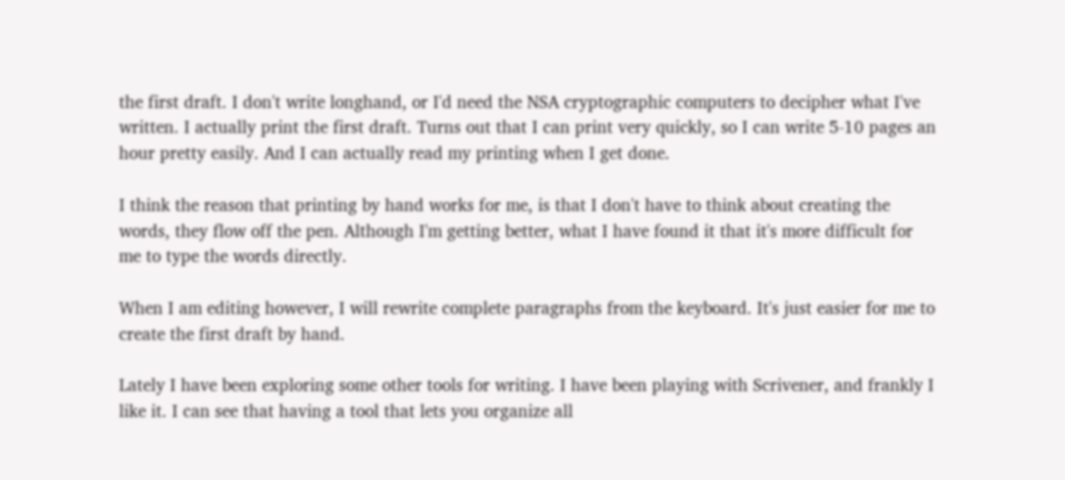the first draft. I don't write longhand, or I'd need the NSA cryptographic computers to decipher what I've written. I actually print the first draft. Turns out that I can print very quickly, so I can write 5-10 pages an hour pretty easily. And I can actually read my printing when I get done.

I think the reason that printing by hand works for me, is that I don't have to think about creating the words, they flow off the pen. Although I'm getting better, what I have found it that it's more difficult for me to type the words directly.

When I am editing however, I will rewrite complete paragraphs from the keyboard. It's just easier for me to create the first draft by hand.

Lately I have been exploring some other tools for writing. I have been playing with Scrivener, and frankly I like it. I can see that having a tool that lets you organize all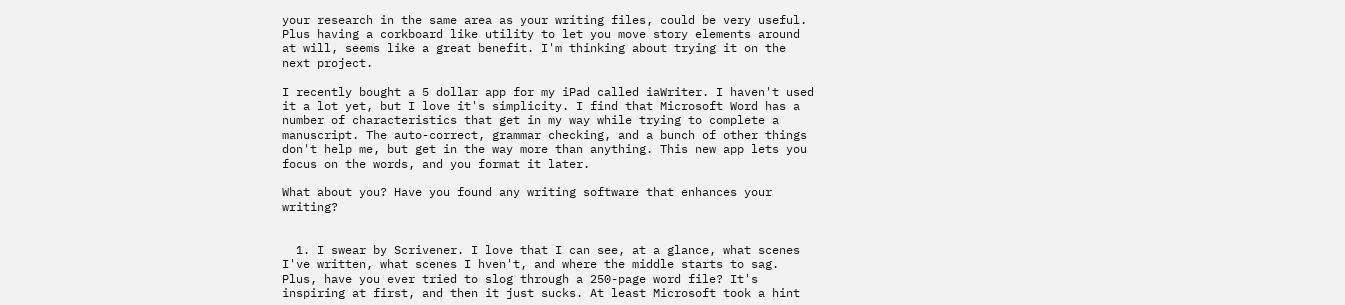your research in the same area as your writing files, could be very useful. Plus having a corkboard like utility to let you move story elements around at will, seems like a great benefit. I'm thinking about trying it on the next project.

I recently bought a 5 dollar app for my iPad called iaWriter. I haven't used it a lot yet, but I love it's simplicity. I find that Microsoft Word has a number of characteristics that get in my way while trying to complete a manuscript. The auto-correct, grammar checking, and a bunch of other things don't help me, but get in the way more than anything. This new app lets you focus on the words, and you format it later.

What about you? Have you found any writing software that enhances your writing?


  1. I swear by Scrivener. I love that I can see, at a glance, what scenes I've written, what scenes I hven't, and where the middle starts to sag. Plus, have you ever tried to slog through a 250-page word file? It's inspiring at first, and then it just sucks. At least Microsoft took a hint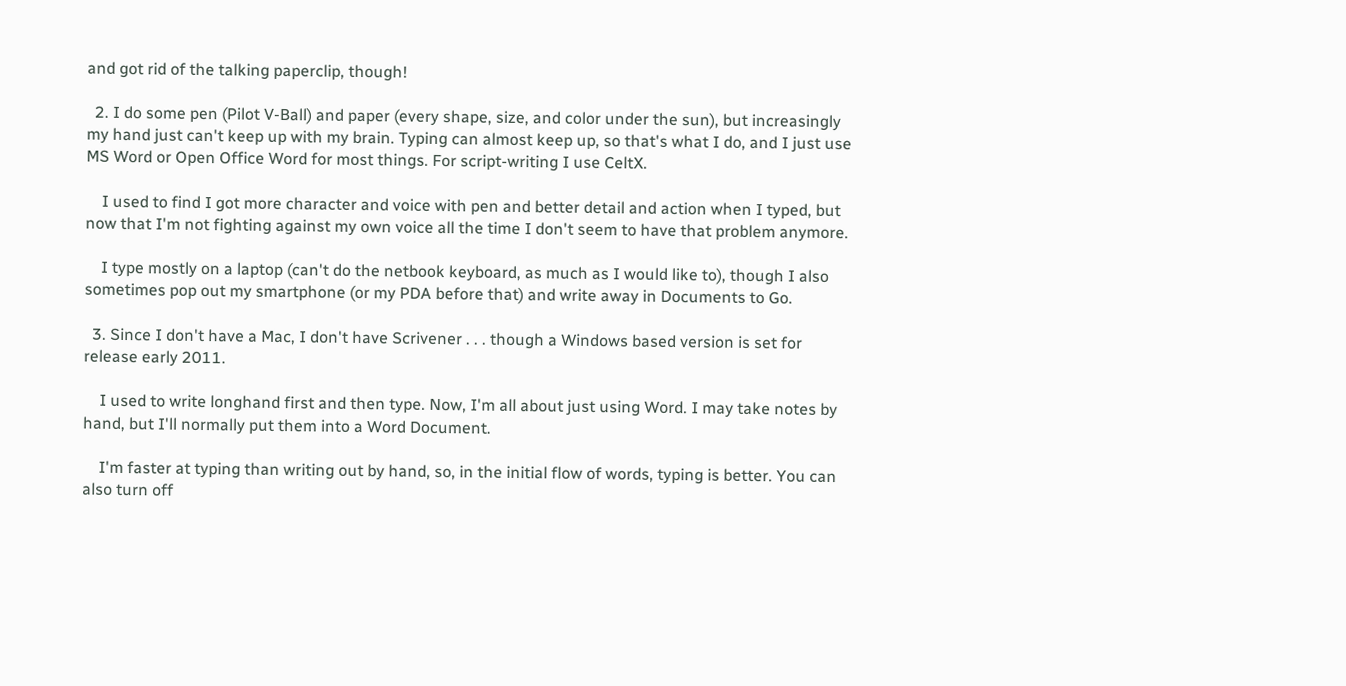and got rid of the talking paperclip, though!

  2. I do some pen (Pilot V-Ball) and paper (every shape, size, and color under the sun), but increasingly my hand just can't keep up with my brain. Typing can almost keep up, so that's what I do, and I just use MS Word or Open Office Word for most things. For script-writing I use CeltX.

    I used to find I got more character and voice with pen and better detail and action when I typed, but now that I'm not fighting against my own voice all the time I don't seem to have that problem anymore.

    I type mostly on a laptop (can't do the netbook keyboard, as much as I would like to), though I also sometimes pop out my smartphone (or my PDA before that) and write away in Documents to Go.

  3. Since I don't have a Mac, I don't have Scrivener . . . though a Windows based version is set for release early 2011.

    I used to write longhand first and then type. Now, I'm all about just using Word. I may take notes by hand, but I'll normally put them into a Word Document.

    I'm faster at typing than writing out by hand, so, in the initial flow of words, typing is better. You can also turn off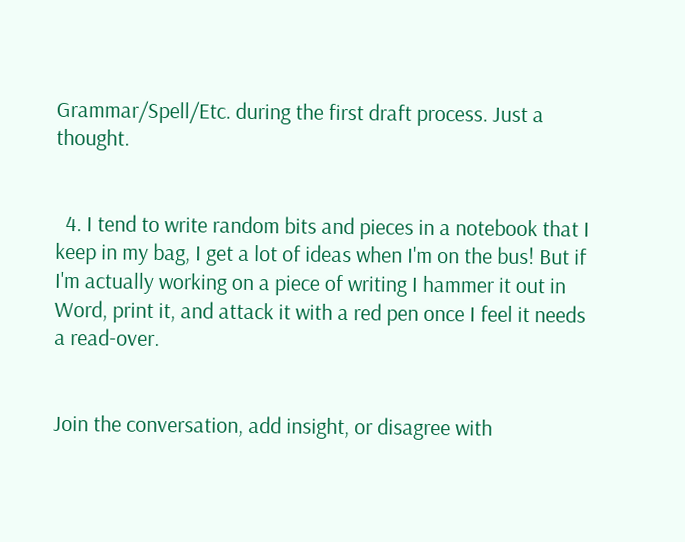Grammar/Spell/Etc. during the first draft process. Just a thought.


  4. I tend to write random bits and pieces in a notebook that I keep in my bag, I get a lot of ideas when I'm on the bus! But if I'm actually working on a piece of writing I hammer it out in Word, print it, and attack it with a red pen once I feel it needs a read-over.


Join the conversation, add insight, or disagree with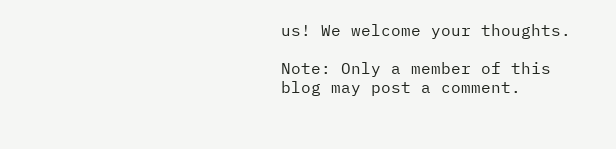us! We welcome your thoughts.

Note: Only a member of this blog may post a comment.